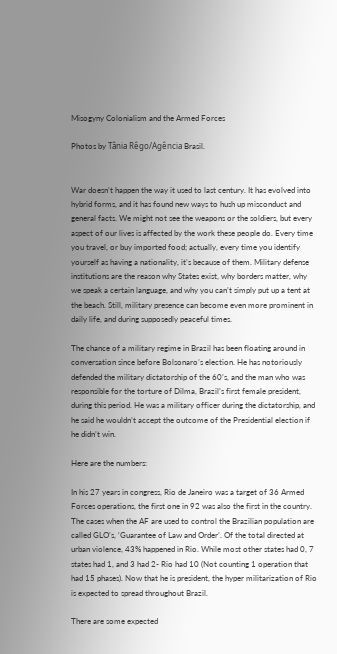Misogyny Colonialism and the Armed Forces

Photos by Tânia Rêgo/Agência Brasil.


War doesn’t happen the way it used to last century. It has evolved into hybrid forms, and it has found new ways to hush up misconduct and general facts. We might not see the weapons or the soldiers, but every aspect of our lives is affected by the work these people do. Every time you travel, or buy imported food; actually, every time you identify yourself as having a nationality, it’s because of them. Military defense institutions are the reason why States exist, why borders matter, why we speak a certain language, and why you can’t simply put up a tent at the beach. Still, military presence can become even more prominent in daily life, and during supposedly peaceful times.

The chance of a military regime in Brazil has been floating around in conversation since before Bolsonaro’s election. He has notoriously defended the military dictatorship of the 60’s, and the man who was responsible for the torture of Dilma, Brazil’s first female president, during this period. He was a military officer during the dictatorship, and he said he wouldn’t accept the outcome of the Presidential election if he didn’t win.

Here are the numbers:

In his 27 years in congress, Rio de Janeiro was a target of 36 Armed Forces operations, the first one in 92 was also the first in the country. The cases when the AF are used to control the Brazilian population are called GLO’s, ‘Guarantee of Law and Order’. Of the total directed at urban violence, 43% happened in Rio. While most other states had 0, 7 states had 1, and 3 had 2- Rio had 10 (Not counting 1 operation that had 15 phases). Now that he is president, the hyper militarization of Rio is expected to spread throughout Brazil.

There are some expected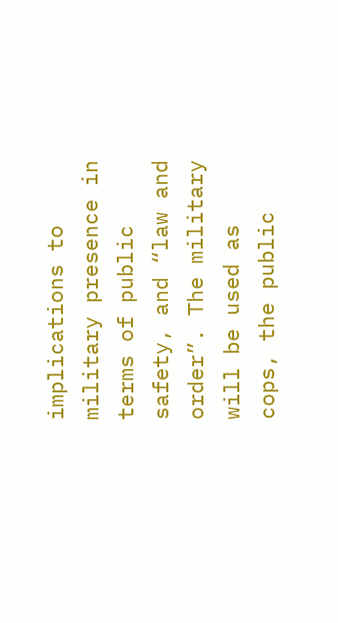implications to military presence in terms of public safety, and “law and order”. The military will be used as cops, the public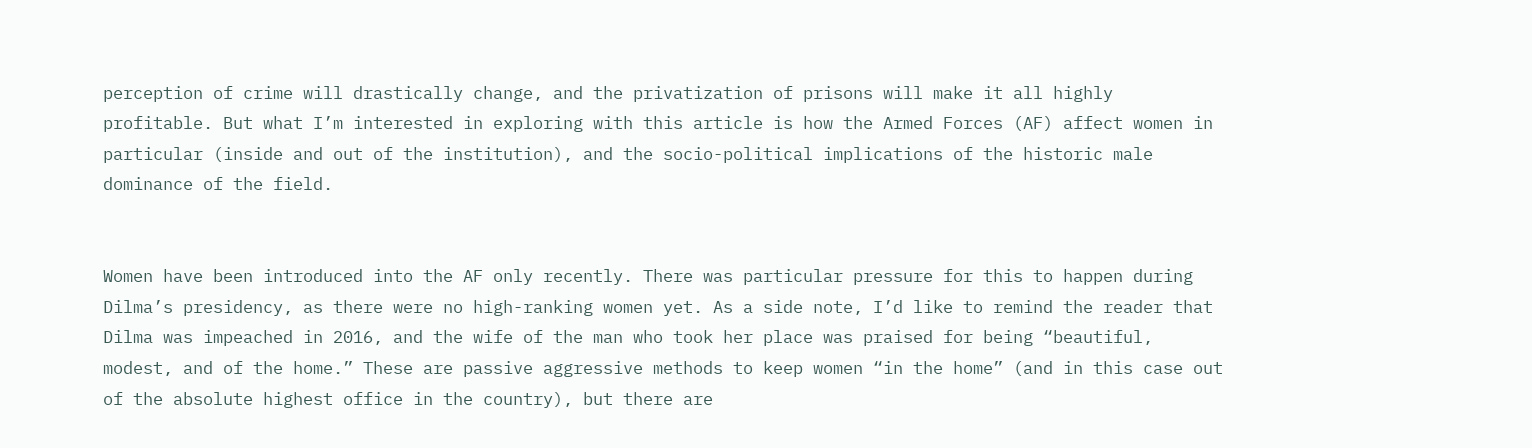perception of crime will drastically change, and the privatization of prisons will make it all highly profitable. But what I’m interested in exploring with this article is how the Armed Forces (AF) affect women in particular (inside and out of the institution), and the socio-political implications of the historic male dominance of the field.


Women have been introduced into the AF only recently. There was particular pressure for this to happen during Dilma’s presidency, as there were no high-ranking women yet. As a side note, I’d like to remind the reader that Dilma was impeached in 2016, and the wife of the man who took her place was praised for being “beautiful, modest, and of the home.” These are passive aggressive methods to keep women “in the home” (and in this case out of the absolute highest office in the country), but there are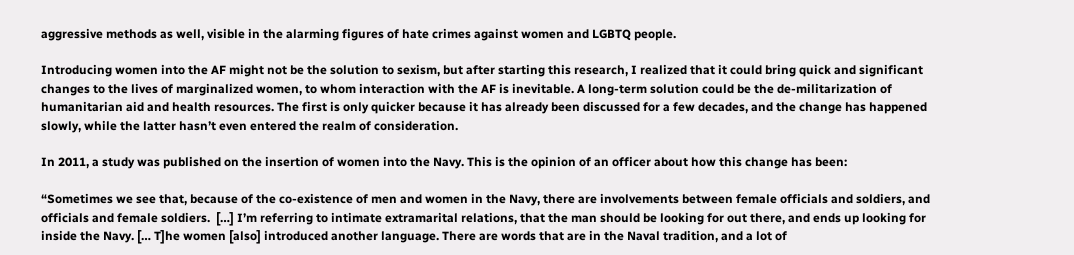aggressive methods as well, visible in the alarming figures of hate crimes against women and LGBTQ people.

Introducing women into the AF might not be the solution to sexism, but after starting this research, I realized that it could bring quick and significant changes to the lives of marginalized women, to whom interaction with the AF is inevitable. A long-term solution could be the de-militarization of humanitarian aid and health resources. The first is only quicker because it has already been discussed for a few decades, and the change has happened slowly, while the latter hasn’t even entered the realm of consideration.

In 2011, a study was published on the insertion of women into the Navy. This is the opinion of an officer about how this change has been:

“Sometimes we see that, because of the co-existence of men and women in the Navy, there are involvements between female officials and soldiers, and officials and female soldiers.  […] I’m referring to intimate extramarital relations, that the man should be looking for out there, and ends up looking for inside the Navy. [… T]he women [also] introduced another language. There are words that are in the Naval tradition, and a lot of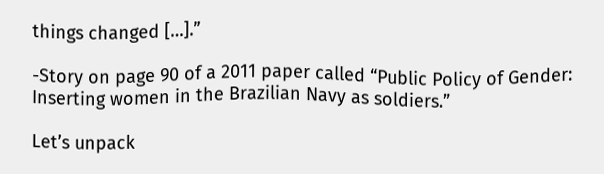things changed […].”

-Story on page 90 of a 2011 paper called “Public Policy of Gender: Inserting women in the Brazilian Navy as soldiers.”

Let’s unpack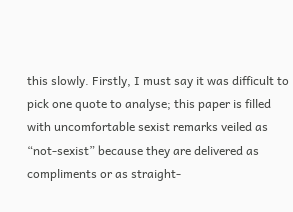this slowly. Firstly, I must say it was difficult to pick one quote to analyse; this paper is filled with uncomfortable sexist remarks veiled as “not-sexist” because they are delivered as compliments or as straight-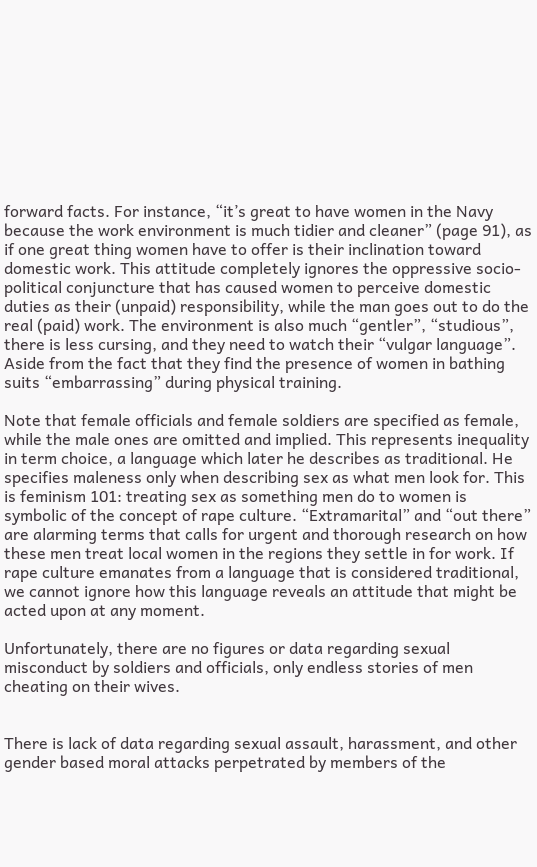forward facts. For instance, “it’s great to have women in the Navy because the work environment is much tidier and cleaner” (page 91), as if one great thing women have to offer is their inclination toward domestic work. This attitude completely ignores the oppressive socio-political conjuncture that has caused women to perceive domestic duties as their (unpaid) responsibility, while the man goes out to do the real (paid) work. The environment is also much “gentler”, “studious”, there is less cursing, and they need to watch their “vulgar language”. Aside from the fact that they find the presence of women in bathing suits “embarrassing” during physical training.

Note that female officials and female soldiers are specified as female, while the male ones are omitted and implied. This represents inequality in term choice, a language which later he describes as traditional. He specifies maleness only when describing sex as what men look for. This is feminism 101: treating sex as something men do to women is symbolic of the concept of rape culture. “Extramarital” and “out there” are alarming terms that calls for urgent and thorough research on how these men treat local women in the regions they settle in for work. If rape culture emanates from a language that is considered traditional, we cannot ignore how this language reveals an attitude that might be acted upon at any moment.

Unfortunately, there are no figures or data regarding sexual misconduct by soldiers and officials, only endless stories of men cheating on their wives.


There is lack of data regarding sexual assault, harassment, and other gender based moral attacks perpetrated by members of the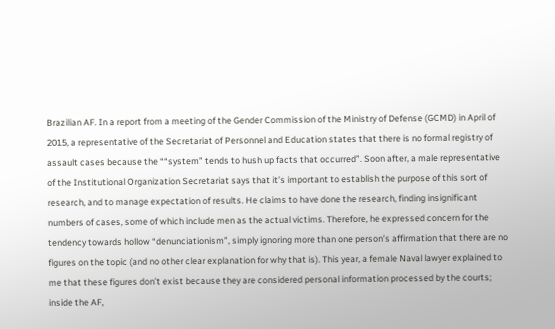Brazilian AF. In a report from a meeting of the Gender Commission of the Ministry of Defense (GCMD) in April of 2015, a representative of the Secretariat of Personnel and Education states that there is no formal registry of assault cases because the ““system” tends to hush up facts that occurred”. Soon after, a male representative of the Institutional Organization Secretariat says that it’s important to establish the purpose of this sort of research, and to manage expectation of results. He claims to have done the research, finding insignificant numbers of cases, some of which include men as the actual victims. Therefore, he expressed concern for the tendency towards hollow “denunciationism”, simply ignoring more than one person’s affirmation that there are no figures on the topic (and no other clear explanation for why that is). This year, a female Naval lawyer explained to me that these figures don’t exist because they are considered personal information processed by the courts; inside the AF,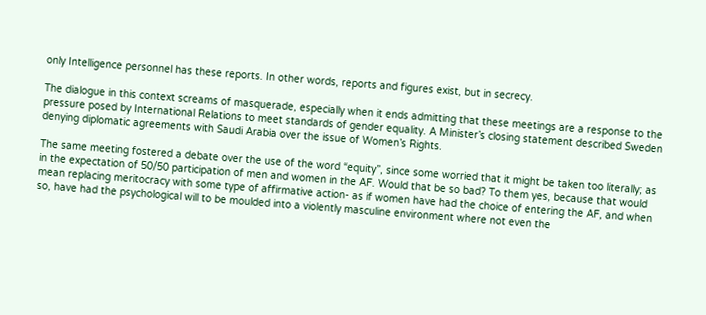only Intelligence personnel has these reports. In other words, reports and figures exist, but in secrecy.

The dialogue in this context screams of masquerade, especially when it ends admitting that these meetings are a response to the pressure posed by International Relations to meet standards of gender equality. A Minister’s closing statement described Sweden denying diplomatic agreements with Saudi Arabia over the issue of Women’s Rights.

The same meeting fostered a debate over the use of the word “equity”, since some worried that it might be taken too literally; as in the expectation of 50/50 participation of men and women in the AF. Would that be so bad? To them yes, because that would mean replacing meritocracy with some type of affirmative action- as if women have had the choice of entering the AF, and when so, have had the psychological will to be moulded into a violently masculine environment where not even the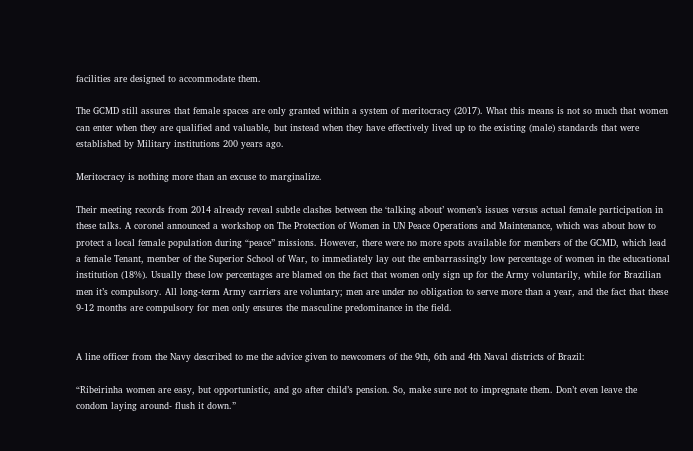facilities are designed to accommodate them.

The GCMD still assures that female spaces are only granted within a system of meritocracy (2017). What this means is not so much that women can enter when they are qualified and valuable, but instead when they have effectively lived up to the existing (male) standards that were established by Military institutions 200 years ago.

Meritocracy is nothing more than an excuse to marginalize.

Their meeting records from 2014 already reveal subtle clashes between the ‘talking about’ women’s issues versus actual female participation in these talks. A coronel announced a workshop on The Protection of Women in UN Peace Operations and Maintenance, which was about how to protect a local female population during “peace” missions. However, there were no more spots available for members of the GCMD, which lead a female Tenant, member of the Superior School of War, to immediately lay out the embarrassingly low percentage of women in the educational institution (18%). Usually these low percentages are blamed on the fact that women only sign up for the Army voluntarily, while for Brazilian men it’s compulsory. All long-term Army carriers are voluntary; men are under no obligation to serve more than a year, and the fact that these 9-12 months are compulsory for men only ensures the masculine predominance in the field.


A line officer from the Navy described to me the advice given to newcomers of the 9th, 6th and 4th Naval districts of Brazil:

“Ribeirinha women are easy, but opportunistic, and go after child’s pension. So, make sure not to impregnate them. Don’t even leave the condom laying around- flush it down.”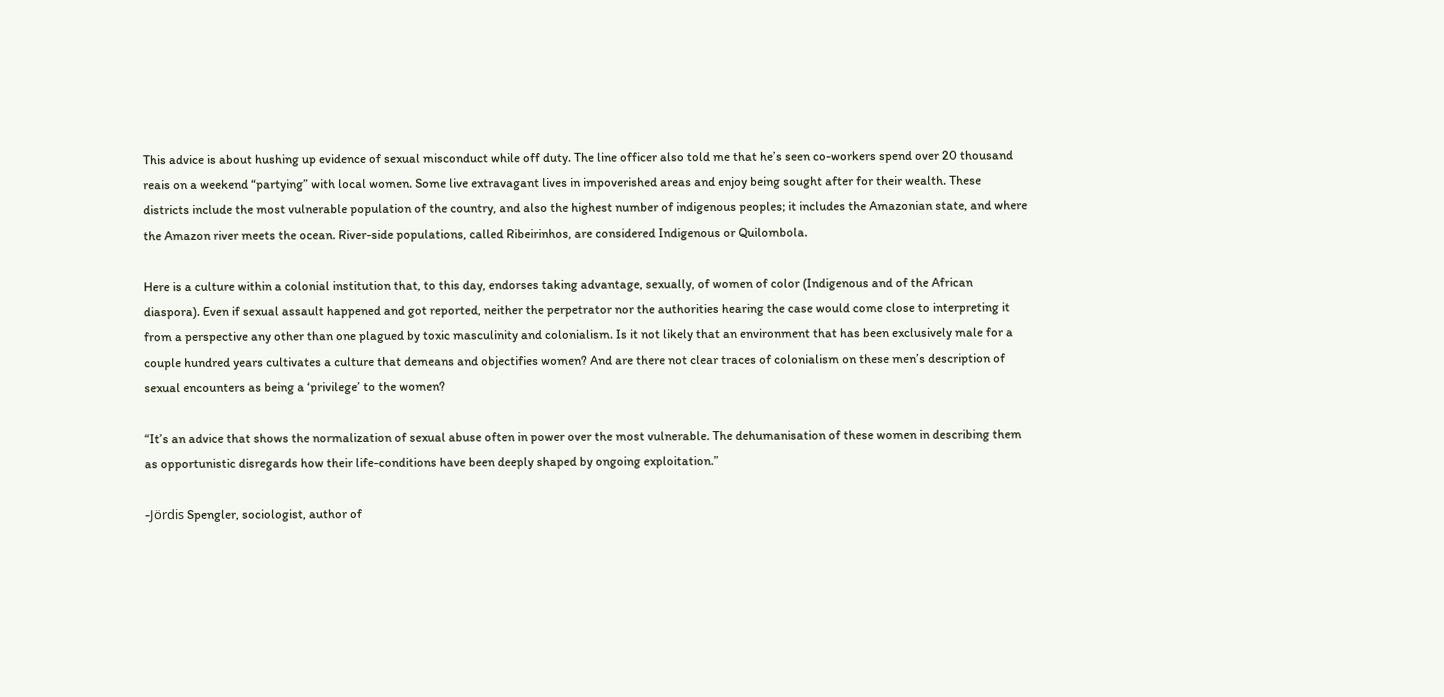This advice is about hushing up evidence of sexual misconduct while off duty. The line officer also told me that he’s seen co-workers spend over 20 thousand reais on a weekend “partying” with local women. Some live extravagant lives in impoverished areas and enjoy being sought after for their wealth. These districts include the most vulnerable population of the country, and also the highest number of indigenous peoples; it includes the Amazonian state, and where the Amazon river meets the ocean. River-side populations, called Ribeirinhos, are considered Indigenous or Quilombola.

Here is a culture within a colonial institution that, to this day, endorses taking advantage, sexually, of women of color (Indigenous and of the African diaspora). Even if sexual assault happened and got reported, neither the perpetrator nor the authorities hearing the case would come close to interpreting it from a perspective any other than one plagued by toxic masculinity and colonialism. Is it not likely that an environment that has been exclusively male for a couple hundred years cultivates a culture that demeans and objectifies women? And are there not clear traces of colonialism on these men’s description of sexual encounters as being a ‘privilege’ to the women?

“It’s an advice that shows the normalization of sexual abuse often in power over the most vulnerable. The dehumanisation of these women in describing them as opportunistic disregards how their life-conditions have been deeply shaped by ongoing exploitation.”

-Jördis Spengler, sociologist, author of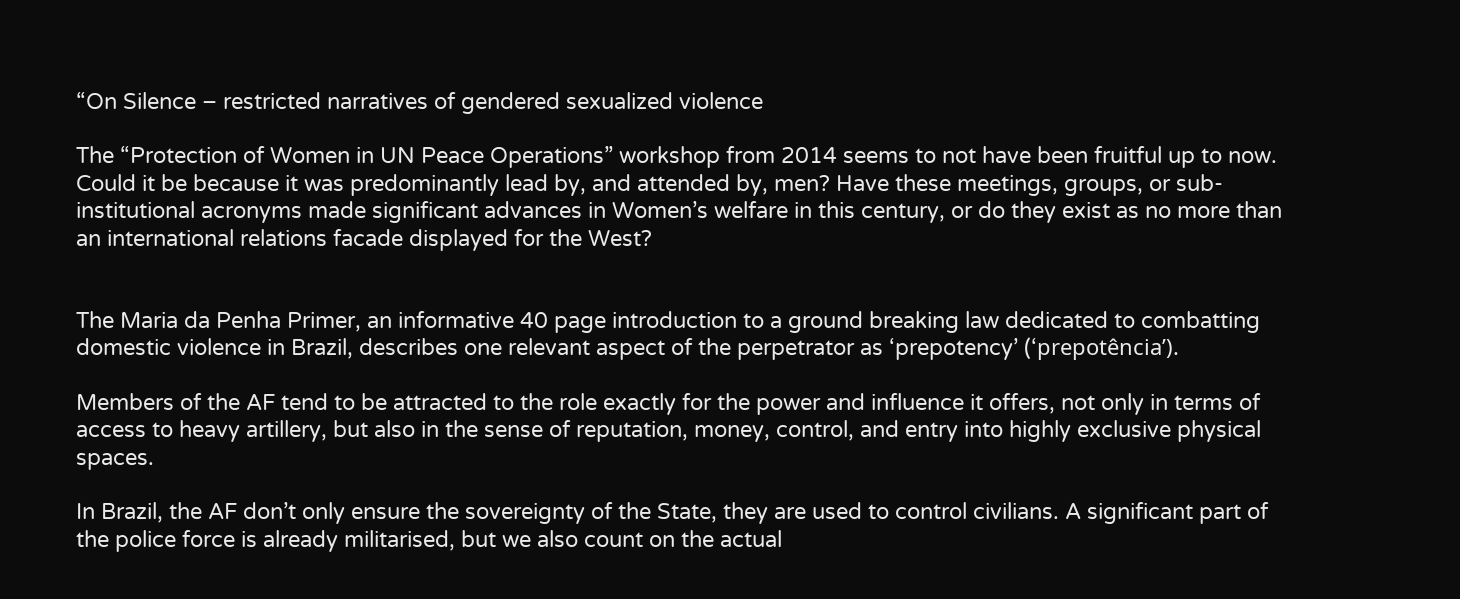“On Silence – restricted narratives of gendered sexualized violence

The “Protection of Women in UN Peace Operations” workshop from 2014 seems to not have been fruitful up to now. Could it be because it was predominantly lead by, and attended by, men? Have these meetings, groups, or sub-institutional acronyms made significant advances in Women’s welfare in this century, or do they exist as no more than an international relations facade displayed for the West?


The Maria da Penha Primer, an informative 40 page introduction to a ground breaking law dedicated to combatting domestic violence in Brazil, describes one relevant aspect of the perpetrator as ‘prepotency’ (‘prepotência’).

Members of the AF tend to be attracted to the role exactly for the power and influence it offers, not only in terms of access to heavy artillery, but also in the sense of reputation, money, control, and entry into highly exclusive physical spaces.

In Brazil, the AF don’t only ensure the sovereignty of the State, they are used to control civilians. A significant part of the police force is already militarised, but we also count on the actual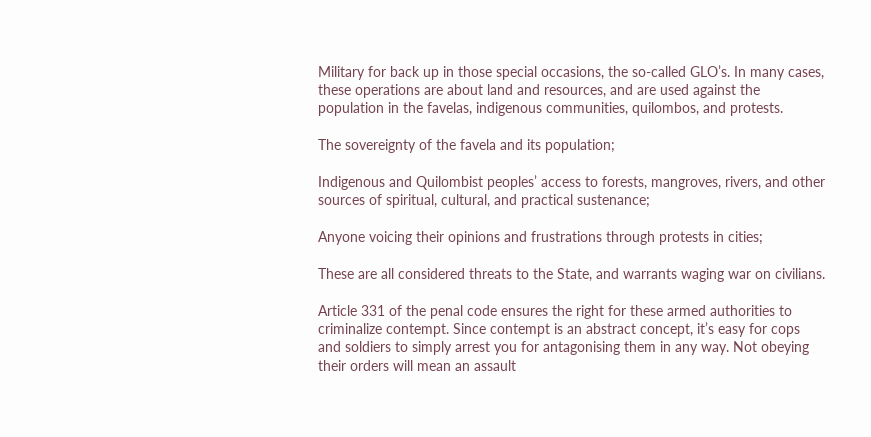Military for back up in those special occasions, the so-called GLO’s. In many cases, these operations are about land and resources, and are used against the population in the favelas, indigenous communities, quilombos, and protests.

The sovereignty of the favela and its population;

Indigenous and Quilombist peoples’ access to forests, mangroves, rivers, and other sources of spiritual, cultural, and practical sustenance;

Anyone voicing their opinions and frustrations through protests in cities;

These are all considered threats to the State, and warrants waging war on civilians.

Article 331 of the penal code ensures the right for these armed authorities to criminalize contempt. Since contempt is an abstract concept, it’s easy for cops and soldiers to simply arrest you for antagonising them in any way. Not obeying their orders will mean an assault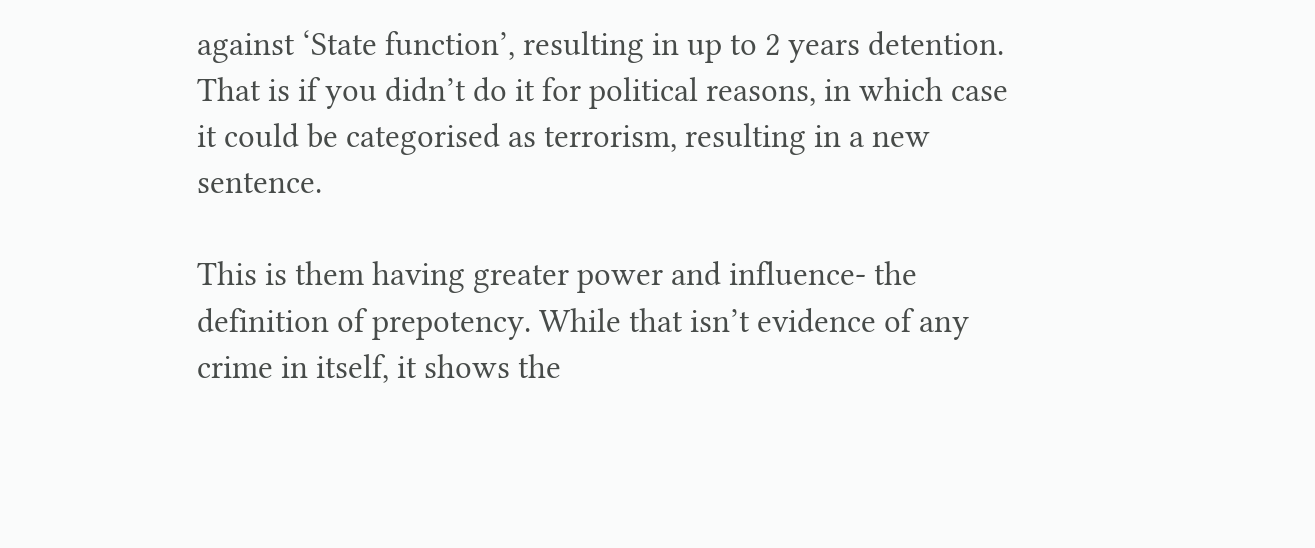against ‘State function’, resulting in up to 2 years detention. That is if you didn’t do it for political reasons, in which case it could be categorised as terrorism, resulting in a new sentence.

This is them having greater power and influence- the definition of prepotency. While that isn’t evidence of any crime in itself, it shows the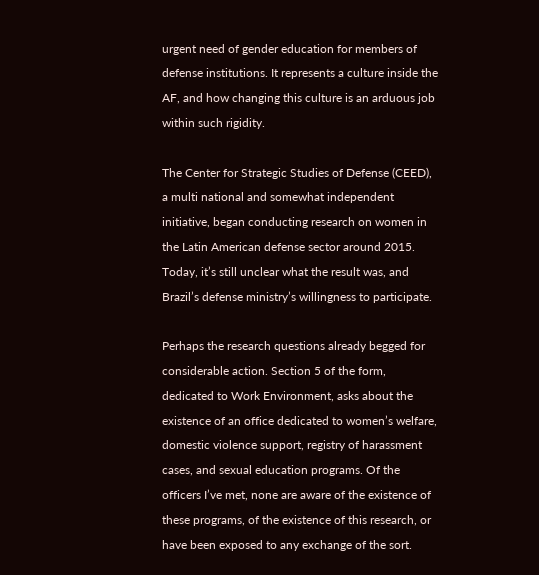urgent need of gender education for members of defense institutions. It represents a culture inside the AF, and how changing this culture is an arduous job within such rigidity.

The Center for Strategic Studies of Defense (CEED), a multi national and somewhat independent initiative, began conducting research on women in the Latin American defense sector around 2015. Today, it’s still unclear what the result was, and Brazil’s defense ministry’s willingness to participate.

Perhaps the research questions already begged for considerable action. Section 5 of the form, dedicated to Work Environment, asks about the existence of an office dedicated to women’s welfare, domestic violence support, registry of harassment cases, and sexual education programs. Of the officers I’ve met, none are aware of the existence of these programs, of the existence of this research, or have been exposed to any exchange of the sort.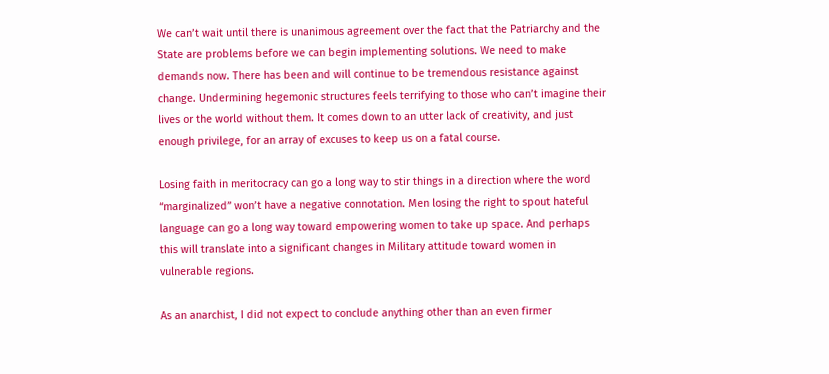We can’t wait until there is unanimous agreement over the fact that the Patriarchy and the State are problems before we can begin implementing solutions. We need to make demands now. There has been and will continue to be tremendous resistance against change. Undermining hegemonic structures feels terrifying to those who can’t imagine their lives or the world without them. It comes down to an utter lack of creativity, and just enough privilege, for an array of excuses to keep us on a fatal course.

Losing faith in meritocracy can go a long way to stir things in a direction where the word “marginalized” won’t have a negative connotation. Men losing the right to spout hateful language can go a long way toward empowering women to take up space. And perhaps this will translate into a significant changes in Military attitude toward women in vulnerable regions.

As an anarchist, I did not expect to conclude anything other than an even firmer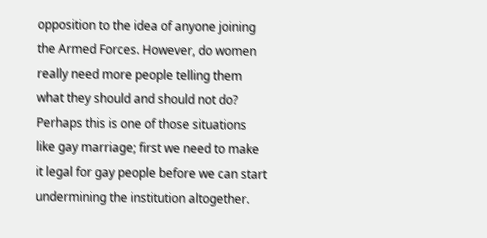opposition to the idea of anyone joining the Armed Forces. However, do women really need more people telling them what they should and should not do? Perhaps this is one of those situations like gay marriage; first we need to make it legal for gay people before we can start undermining the institution altogether.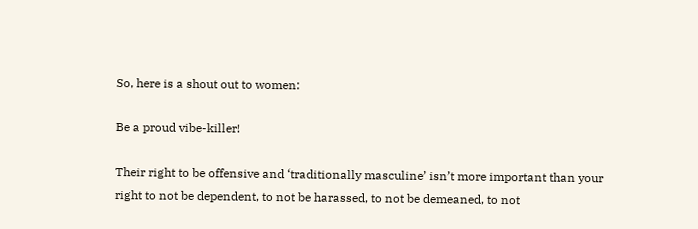So, here is a shout out to women:

Be a proud vibe-killer!

Their right to be offensive and ‘traditionally masculine’ isn’t more important than your right to not be dependent, to not be harassed, to not be demeaned, to not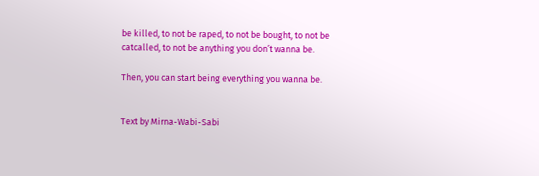be killed, to not be raped, to not be bought, to not be catcalled, to not be anything you don’t wanna be.

Then, you can start being everything you wanna be.


Text by Mirna-Wabi-Sabi